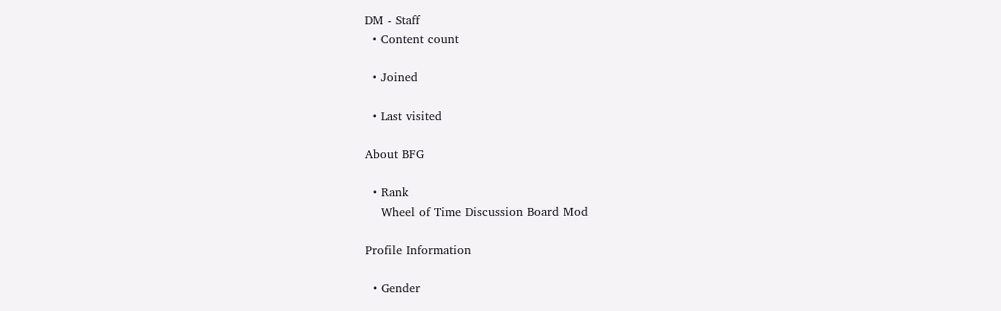DM - Staff
  • Content count

  • Joined

  • Last visited

About BFG

  • Rank
    Wheel of Time Discussion Board Mod

Profile Information

  • Gender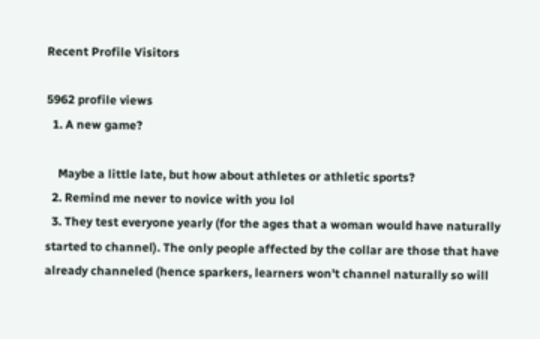Recent Profile Visitors

5962 profile views
  1. A new game?

    Maybe a little late, but how about athletes or athletic sports?
  2. Remind me never to novice with you lol
  3. They test everyone yearly (for the ages that a woman would have naturally started to channel). The only people affected by the collar are those that have already channeled (hence sparkers, learners won't channel naturally so will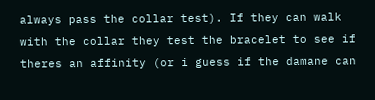always pass the collar test). If they can walk with the collar they test the bracelet to see if theres an affinity (or i guess if the damane can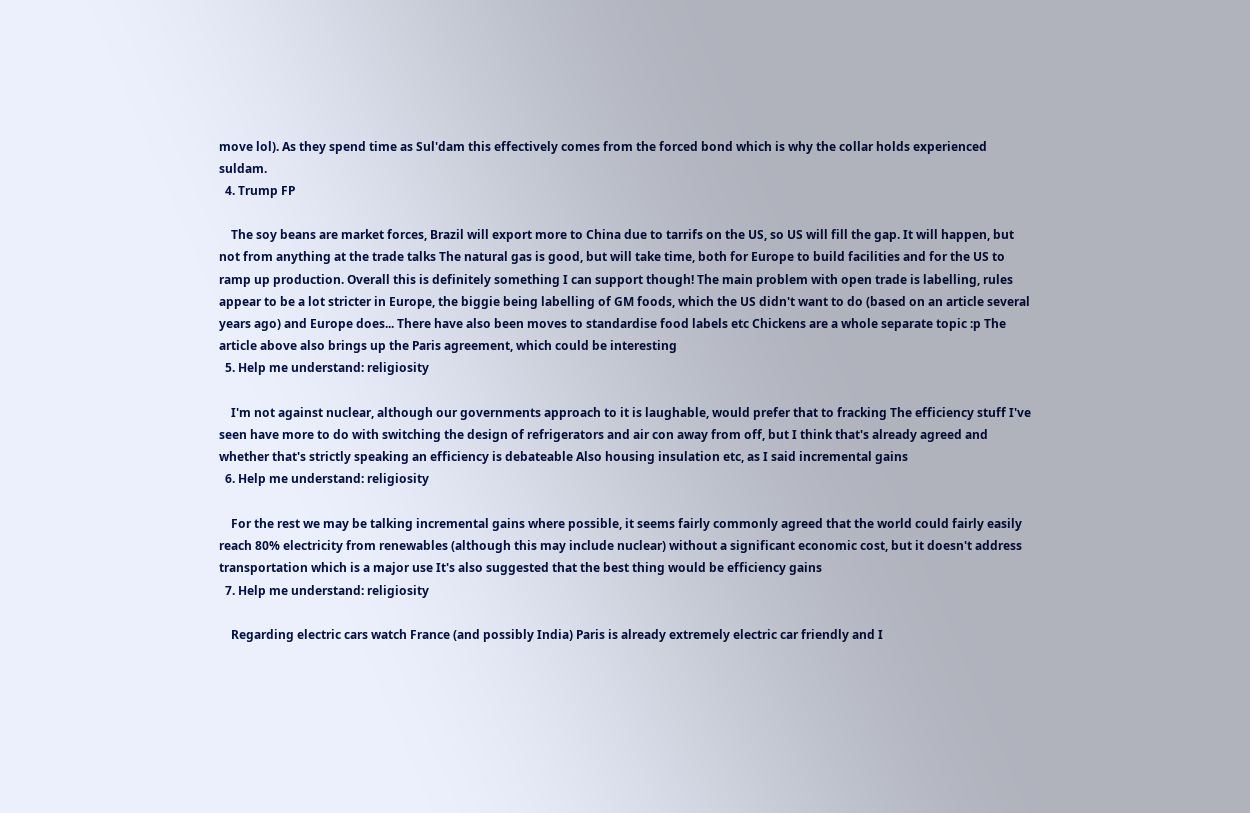move lol). As they spend time as Sul'dam this effectively comes from the forced bond which is why the collar holds experienced suldam.
  4. Trump FP

    The soy beans are market forces, Brazil will export more to China due to tarrifs on the US, so US will fill the gap. It will happen, but not from anything at the trade talks The natural gas is good, but will take time, both for Europe to build facilities and for the US to ramp up production. Overall this is definitely something I can support though! The main problem with open trade is labelling, rules appear to be a lot stricter in Europe, the biggie being labelling of GM foods, which the US didn't want to do (based on an article several years ago) and Europe does... There have also been moves to standardise food labels etc Chickens are a whole separate topic :p The article above also brings up the Paris agreement, which could be interesting
  5. Help me understand: religiosity

    I'm not against nuclear, although our governments approach to it is laughable, would prefer that to fracking The efficiency stuff I've seen have more to do with switching the design of refrigerators and air con away from off, but I think that's already agreed and whether that's strictly speaking an efficiency is debateable Also housing insulation etc, as I said incremental gains
  6. Help me understand: religiosity

    For the rest we may be talking incremental gains where possible, it seems fairly commonly agreed that the world could fairly easily reach 80% electricity from renewables (although this may include nuclear) without a significant economic cost, but it doesn't address transportation which is a major use It's also suggested that the best thing would be efficiency gains
  7. Help me understand: religiosity

    Regarding electric cars watch France (and possibly India) Paris is already extremely electric car friendly and I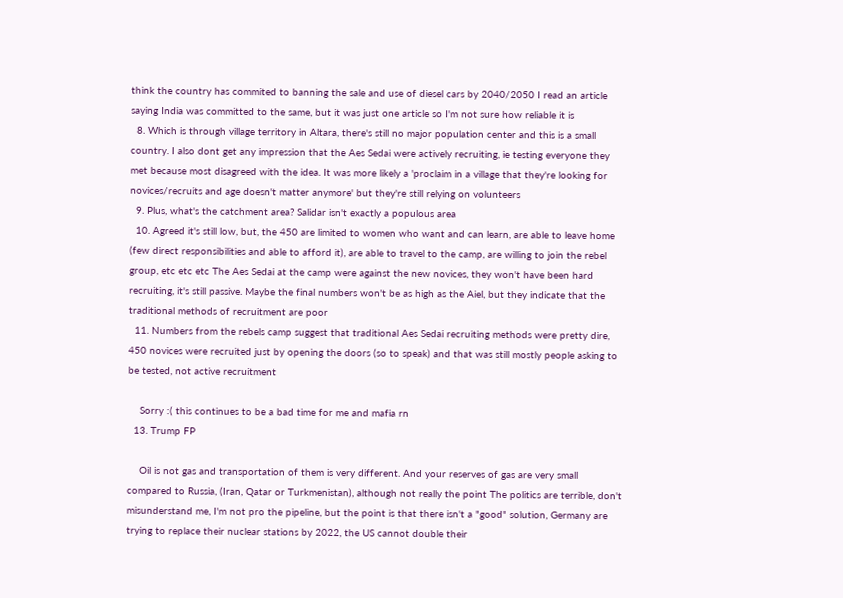think the country has commited to banning the sale and use of diesel cars by 2040/2050 I read an article saying India was committed to the same, but it was just one article so I'm not sure how reliable it is
  8. Which is through village territory in Altara, there's still no major population center and this is a small country. I also dont get any impression that the Aes Sedai were actively recruiting, ie testing everyone they met because most disagreed with the idea. It was more likely a 'proclaim in a village that they're looking for novices/recruits and age doesn't matter anymore' but they're still relying on volunteers
  9. Plus, what's the catchment area? Salidar isn't exactly a populous area
  10. Agreed it's still low, but, the 450 are limited to women who want and can learn, are able to leave home (few direct responsibilities and able to afford it), are able to travel to the camp, are willing to join the rebel group, etc etc etc The Aes Sedai at the camp were against the new novices, they won't have been hard recruiting, it's still passive. Maybe the final numbers won't be as high as the Aiel, but they indicate that the traditional methods of recruitment are poor
  11. Numbers from the rebels camp suggest that traditional Aes Sedai recruiting methods were pretty dire, 450 novices were recruited just by opening the doors (so to speak) and that was still mostly people asking to be tested, not active recruitment

    Sorry :( this continues to be a bad time for me and mafia rn
  13. Trump FP

    Oil is not gas and transportation of them is very different. And your reserves of gas are very small compared to Russia, (Iran, Qatar or Turkmenistan), although not really the point The politics are terrible, don't misunderstand me, I'm not pro the pipeline, but the point is that there isn't a "good" solution, Germany are trying to replace their nuclear stations by 2022, the US cannot double their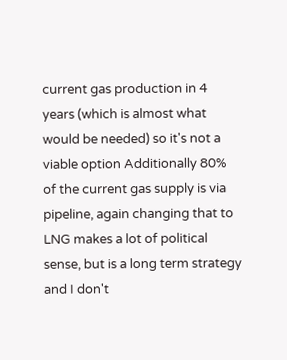current gas production in 4 years (which is almost what would be needed) so it's not a viable option Additionally 80% of the current gas supply is via pipeline, again changing that to LNG makes a lot of political sense, but is a long term strategy and I don't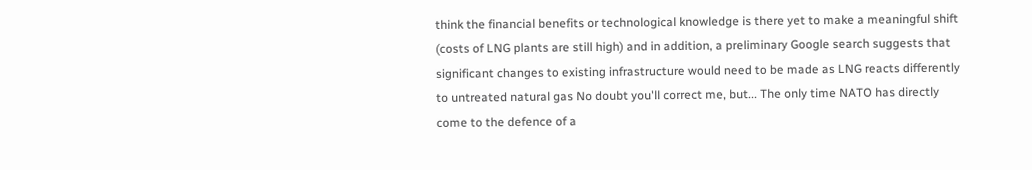think the financial benefits or technological knowledge is there yet to make a meaningful shift (costs of LNG plants are still high) and in addition, a preliminary Google search suggests that significant changes to existing infrastructure would need to be made as LNG reacts differently to untreated natural gas No doubt you'll correct me, but... The only time NATO has directly come to the defence of a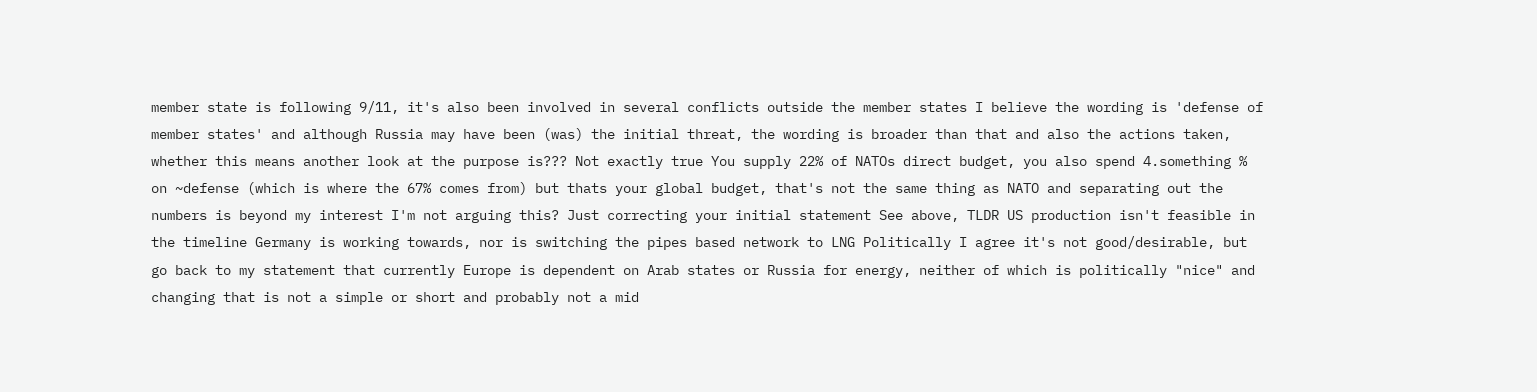member state is following 9/11, it's also been involved in several conflicts outside the member states I believe the wording is 'defense of member states' and although Russia may have been (was) the initial threat, the wording is broader than that and also the actions taken, whether this means another look at the purpose is??? Not exactly true You supply 22% of NATOs direct budget, you also spend 4.something % on ~defense (which is where the 67% comes from) but thats your global budget, that's not the same thing as NATO and separating out the numbers is beyond my interest I'm not arguing this? Just correcting your initial statement See above, TLDR US production isn't feasible in the timeline Germany is working towards, nor is switching the pipes based network to LNG Politically I agree it's not good/desirable, but go back to my statement that currently Europe is dependent on Arab states or Russia for energy, neither of which is politically "nice" and changing that is not a simple or short and probably not a mid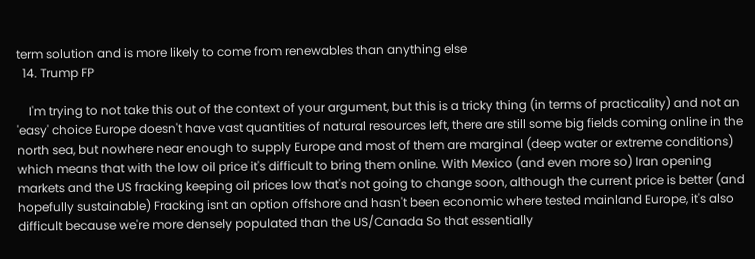term solution and is more likely to come from renewables than anything else
  14. Trump FP

    I'm trying to not take this out of the context of your argument, but this is a tricky thing (in terms of practicality) and not an 'easy' choice Europe doesn't have vast quantities of natural resources left, there are still some big fields coming online in the north sea, but nowhere near enough to supply Europe and most of them are marginal (deep water or extreme conditions) which means that with the low oil price it's difficult to bring them online. With Mexico (and even more so) Iran opening markets and the US fracking keeping oil prices low that's not going to change soon, although the current price is better (and hopefully sustainable) Fracking isnt an option offshore and hasn't been economic where tested mainland Europe, it's also difficult because we're more densely populated than the US/Canada So that essentially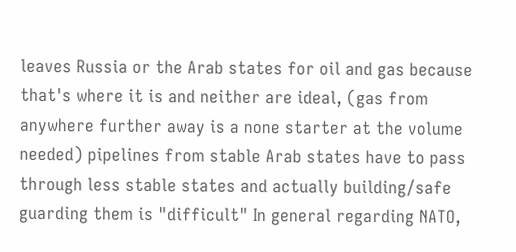leaves Russia or the Arab states for oil and gas because that's where it is and neither are ideal, (gas from anywhere further away is a none starter at the volume needed) pipelines from stable Arab states have to pass through less stable states and actually building/safe guarding them is "difficult" In general regarding NATO,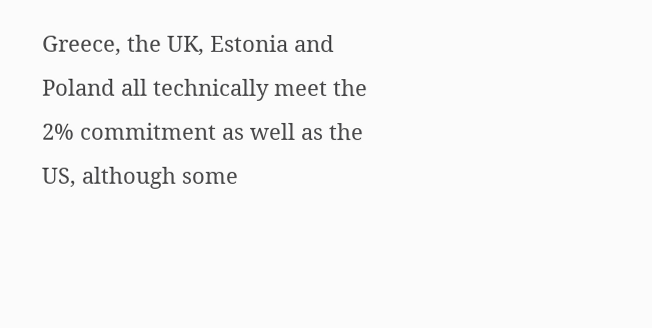Greece, the UK, Estonia and Poland all technically meet the 2% commitment as well as the US, although some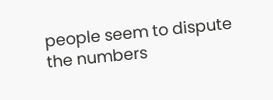people seem to dispute the numbers